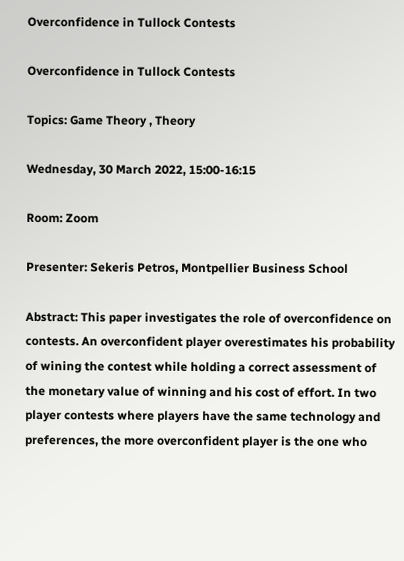Overconfidence in Tullock Contests

Overconfidence in Tullock Contests

Topics: Game Theory , Theory

Wednesday, 30 March 2022, 15:00-16:15

Room: Zoom

Presenter: Sekeris Petros, Montpellier Business School

Abstract: This paper investigates the role of overconfidence on contests. An overconfident player overestimates his probability of wining the contest while holding a correct assessment of the monetary value of winning and his cost of effort. In two player contests where players have the same technology and preferences, the more overconfident player is the one who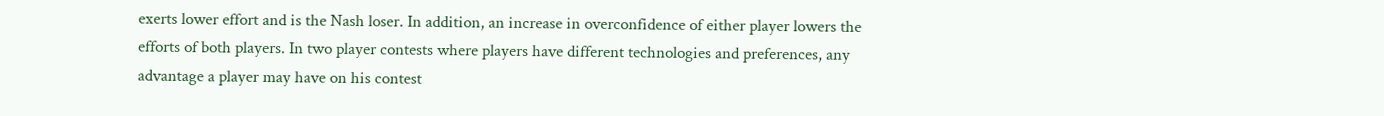exerts lower effort and is the Nash loser. In addition, an increase in overconfidence of either player lowers the efforts of both players. In two player contests where players have different technologies and preferences, any advantage a player may have on his contest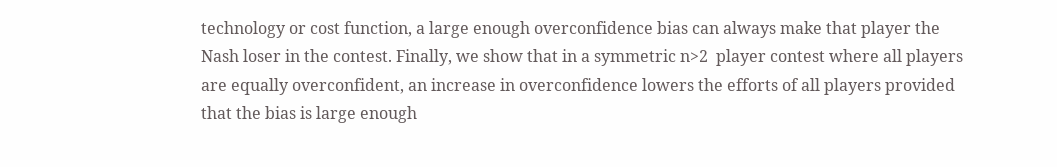technology or cost function, a large enough overconfidence bias can always make that player the Nash loser in the contest. Finally, we show that in a symmetric n>2  player contest where all players are equally overconfident, an increase in overconfidence lowers the efforts of all players provided that the bias is large enough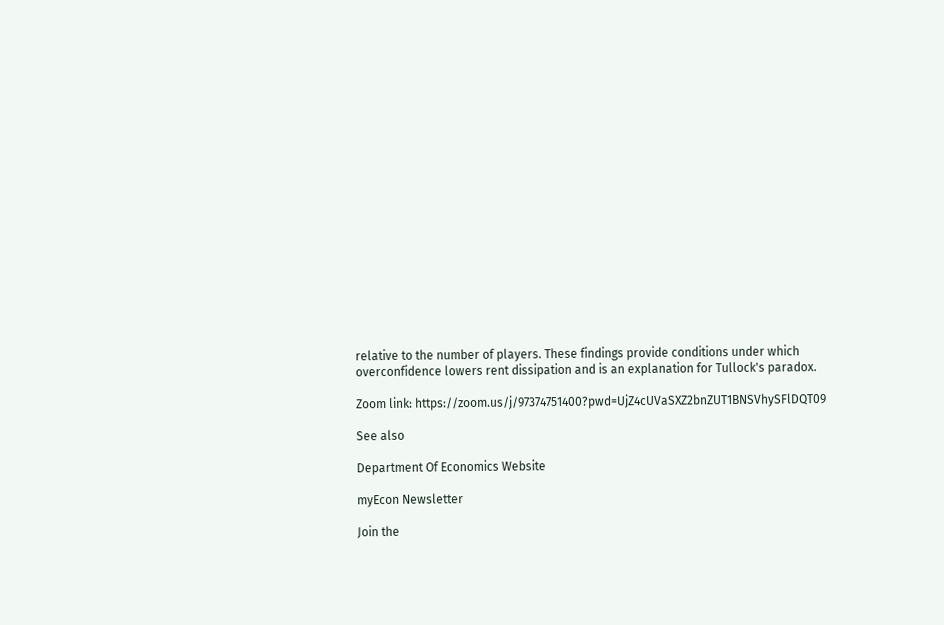relative to the number of players. These findings provide conditions under which overconfidence lowers rent dissipation and is an explanation for Tullock's paradox.

Zoom link: https://zoom.us/j/97374751400?pwd=UjZ4cUVaSXZ2bnZUT1BNSVhySFlDQT09

See also

Department Of Economics Website

myEcon Newsletter

Join the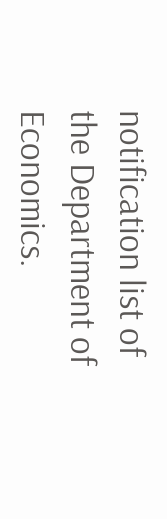notification list of the Department of Economics.